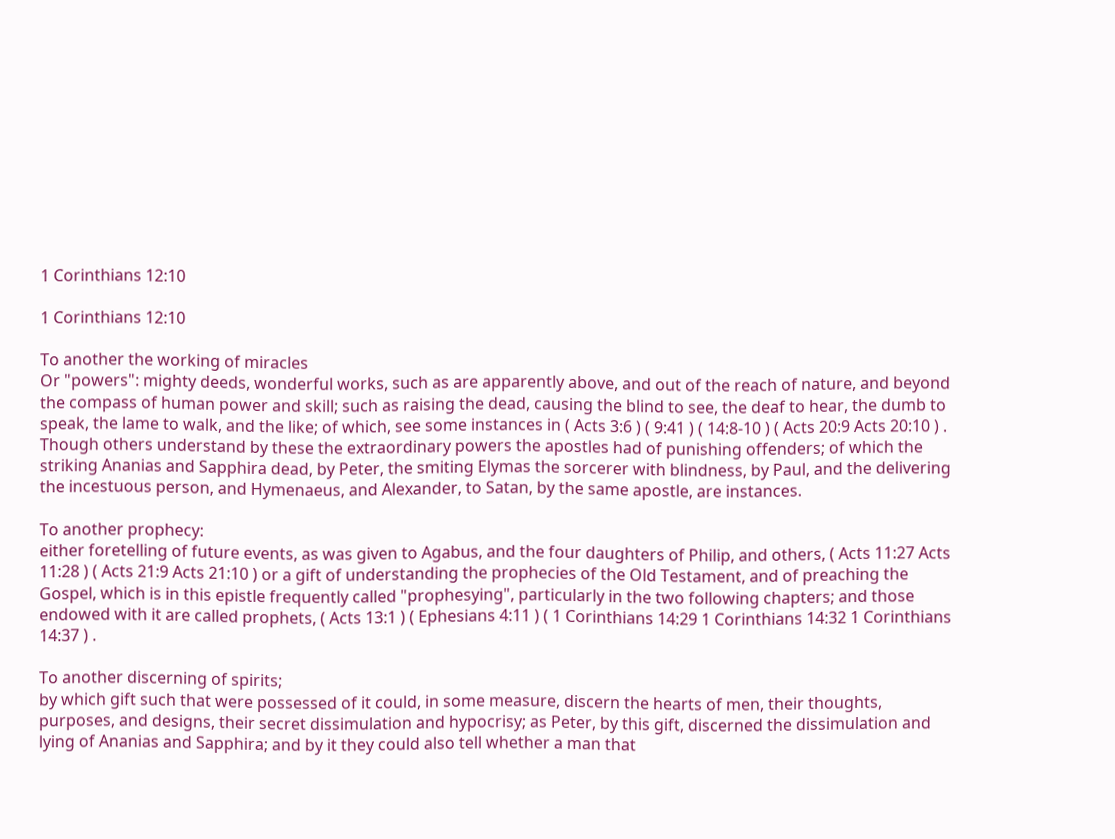1 Corinthians 12:10

1 Corinthians 12:10

To another the working of miracles
Or "powers": mighty deeds, wonderful works, such as are apparently above, and out of the reach of nature, and beyond the compass of human power and skill; such as raising the dead, causing the blind to see, the deaf to hear, the dumb to speak, the lame to walk, and the like; of which, see some instances in ( Acts 3:6 ) ( 9:41 ) ( 14:8-10 ) ( Acts 20:9 Acts 20:10 ) . Though others understand by these the extraordinary powers the apostles had of punishing offenders; of which the striking Ananias and Sapphira dead, by Peter, the smiting Elymas the sorcerer with blindness, by Paul, and the delivering the incestuous person, and Hymenaeus, and Alexander, to Satan, by the same apostle, are instances.

To another prophecy:
either foretelling of future events, as was given to Agabus, and the four daughters of Philip, and others, ( Acts 11:27 Acts 11:28 ) ( Acts 21:9 Acts 21:10 ) or a gift of understanding the prophecies of the Old Testament, and of preaching the Gospel, which is in this epistle frequently called "prophesying", particularly in the two following chapters; and those endowed with it are called prophets, ( Acts 13:1 ) ( Ephesians 4:11 ) ( 1 Corinthians 14:29 1 Corinthians 14:32 1 Corinthians 14:37 ) .

To another discerning of spirits;
by which gift such that were possessed of it could, in some measure, discern the hearts of men, their thoughts, purposes, and designs, their secret dissimulation and hypocrisy; as Peter, by this gift, discerned the dissimulation and lying of Ananias and Sapphira; and by it they could also tell whether a man that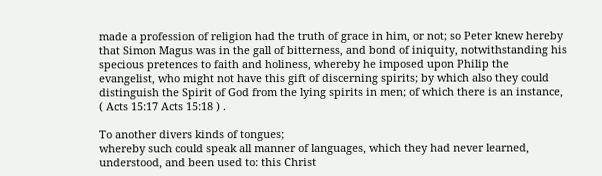made a profession of religion had the truth of grace in him, or not; so Peter knew hereby that Simon Magus was in the gall of bitterness, and bond of iniquity, notwithstanding his specious pretences to faith and holiness, whereby he imposed upon Philip the evangelist, who might not have this gift of discerning spirits; by which also they could distinguish the Spirit of God from the lying spirits in men; of which there is an instance, ( Acts 15:17 Acts 15:18 ) .

To another divers kinds of tongues;
whereby such could speak all manner of languages, which they had never learned, understood, and been used to: this Christ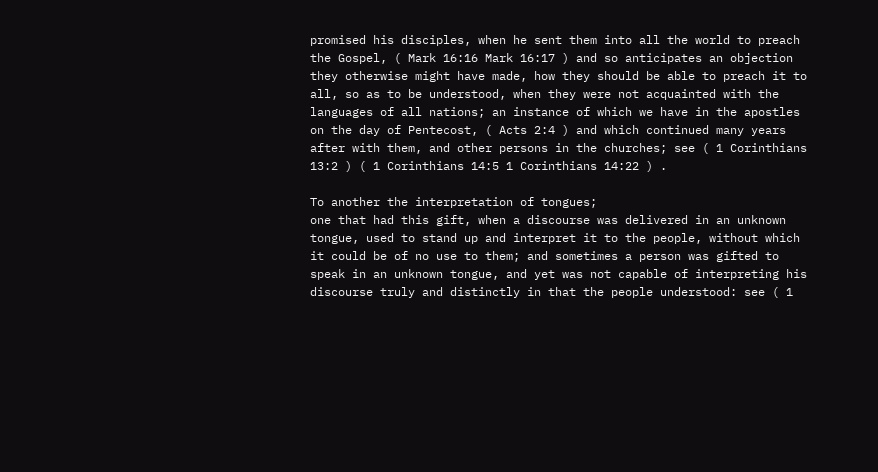promised his disciples, when he sent them into all the world to preach the Gospel, ( Mark 16:16 Mark 16:17 ) and so anticipates an objection they otherwise might have made, how they should be able to preach it to all, so as to be understood, when they were not acquainted with the languages of all nations; an instance of which we have in the apostles on the day of Pentecost, ( Acts 2:4 ) and which continued many years after with them, and other persons in the churches; see ( 1 Corinthians 13:2 ) ( 1 Corinthians 14:5 1 Corinthians 14:22 ) .

To another the interpretation of tongues;
one that had this gift, when a discourse was delivered in an unknown tongue, used to stand up and interpret it to the people, without which it could be of no use to them; and sometimes a person was gifted to speak in an unknown tongue, and yet was not capable of interpreting his discourse truly and distinctly in that the people understood: see ( 1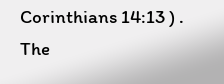Corinthians 14:13 ) . The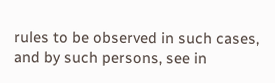rules to be observed in such cases, and by such persons, see in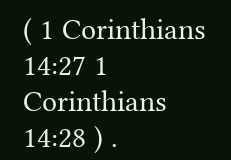( 1 Corinthians 14:27 1 Corinthians 14:28 ) .